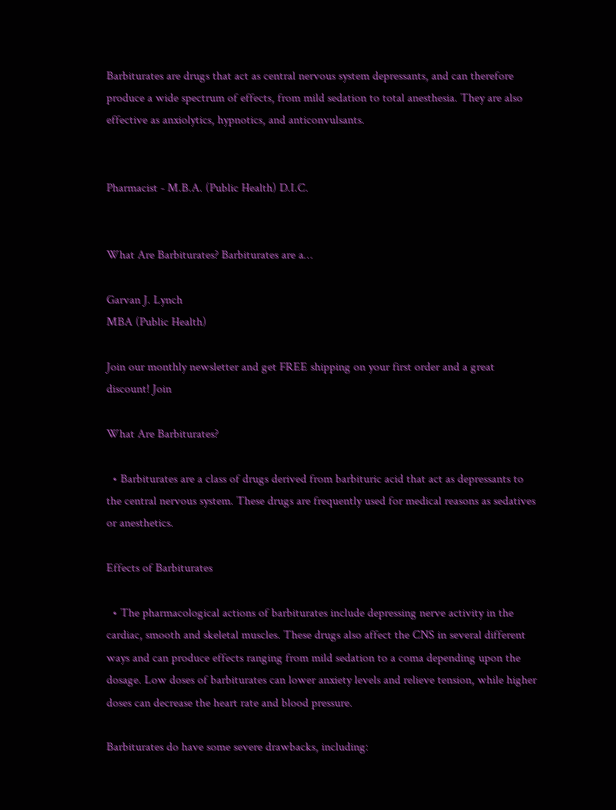Barbiturates are drugs that act as central nervous system depressants, and can therefore produce a wide spectrum of effects, from mild sedation to total anesthesia. They are also effective as anxiolytics, hypnotics, and anticonvulsants.


Pharmacist - M.B.A. (Public Health) D.I.C.


What Are Barbiturates? Barbiturates are a…

Garvan J. Lynch
MBA (Public Health)

Join our monthly newsletter and get FREE shipping on your first order and a great discount! Join

What Are Barbiturates?

  • Barbiturates are a class of drugs derived from barbituric acid that act as depressants to the central nervous system. These drugs are frequently used for medical reasons as sedatives or anesthetics.

Effects of Barbiturates

  • The pharmacological actions of barbiturates include depressing nerve activity in the cardiac, smooth and skeletal muscles. These drugs also affect the CNS in several different ways and can produce effects ranging from mild sedation to a coma depending upon the dosage. Low doses of barbiturates can lower anxiety levels and relieve tension, while higher doses can decrease the heart rate and blood pressure.

Barbiturates do have some severe drawbacks, including: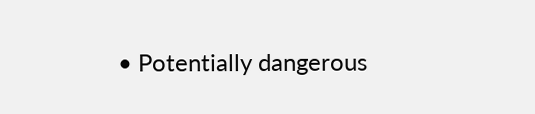• Potentially dangerous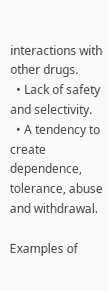interactions with other drugs.
  • Lack of safety and selectivity.
  • A tendency to create dependence, tolerance, abuse and withdrawal.

Examples of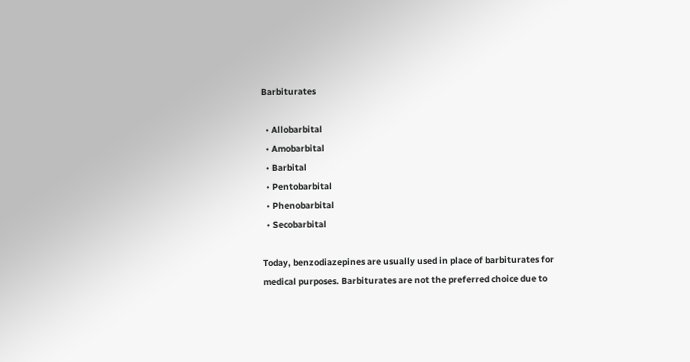Barbiturates

  • Allobarbital
  • Amobarbital
  • Barbital
  • Pentobarbital
  • Phenobarbital
  • Secobarbital

Today, benzodiazepines are usually used in place of barbiturates for medical purposes. Barbiturates are not the preferred choice due to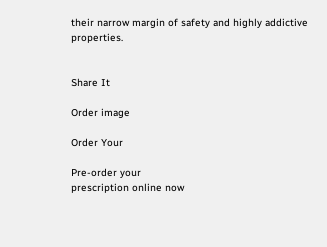their narrow margin of safety and highly addictive properties.


Share It

Order image

Order Your

Pre-order your
prescription online now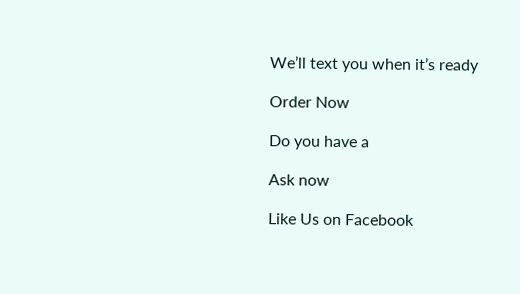We’ll text you when it’s ready

Order Now

Do you have a

Ask now

Like Us on Facebook